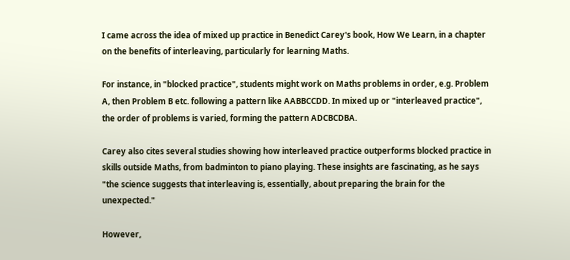I came across the idea of mixed up practice in Benedict Carey's book, How We Learn, in a chapter on the benefits of interleaving, particularly for learning Maths.

For instance, in "blocked practice", students might work on Maths problems in order, e.g. Problem A, then Problem B etc. following a pattern like AABBCCDD. In mixed up or "interleaved practice", the order of problems is varied, forming the pattern ADCBCDBA.

Carey also cites several studies showing how interleaved practice outperforms blocked practice in skills outside Maths, from badminton to piano playing. These insights are fascinating, as he says "the science suggests that interleaving is, essentially, about preparing the brain for the unexpected."

However,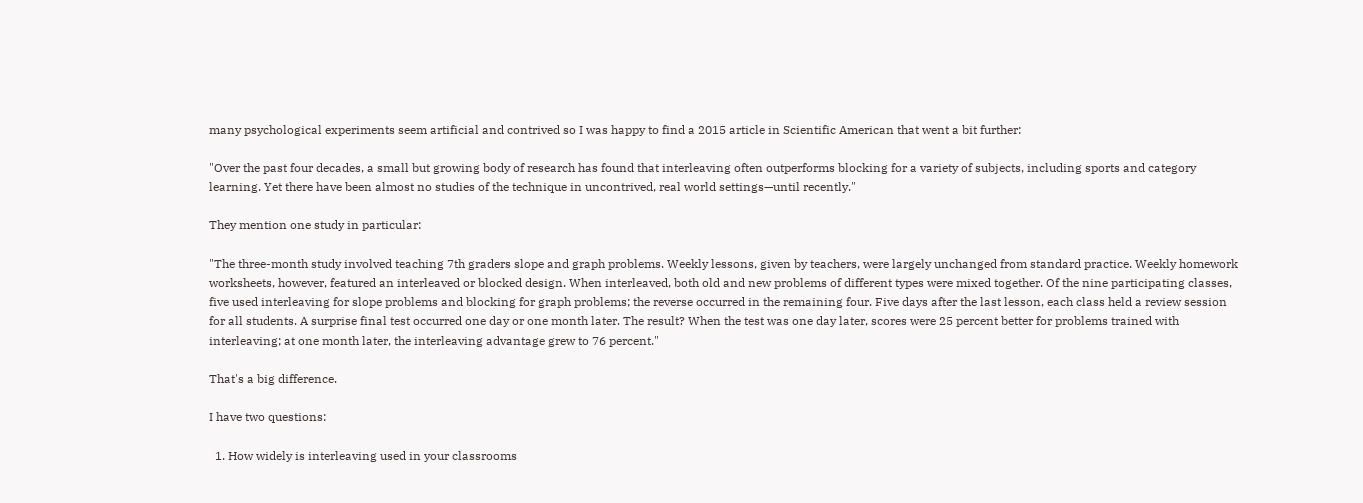many psychological experiments seem artificial and contrived so I was happy to find a 2015 article in Scientific American that went a bit further:

"Over the past four decades, a small but growing body of research has found that interleaving often outperforms blocking for a variety of subjects, including sports and category learning. Yet there have been almost no studies of the technique in uncontrived, real world settings—until recently."

They mention one study in particular:

"The three-month study involved teaching 7th graders slope and graph problems. Weekly lessons, given by teachers, were largely unchanged from standard practice. Weekly homework worksheets, however, featured an interleaved or blocked design. When interleaved, both old and new problems of different types were mixed together. Of the nine participating classes, five used interleaving for slope problems and blocking for graph problems; the reverse occurred in the remaining four. Five days after the last lesson, each class held a review session for all students. A surprise final test occurred one day or one month later. The result? When the test was one day later, scores were 25 percent better for problems trained with interleaving; at one month later, the interleaving advantage grew to 76 percent."

That's a big difference.

I have two questions:

  1. How widely is interleaving used in your classrooms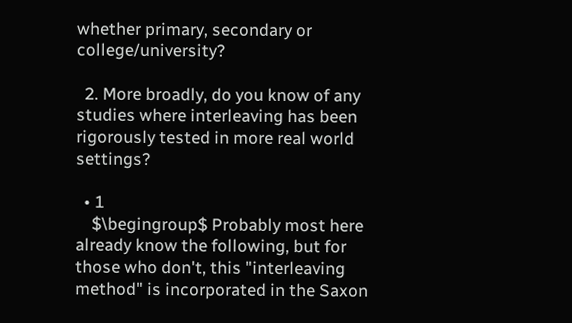whether primary, secondary or college/university?

  2. More broadly, do you know of any studies where interleaving has been rigorously tested in more real world settings?

  • 1
    $\begingroup$ Probably most here already know the following, but for those who don't, this "interleaving method" is incorporated in the Saxon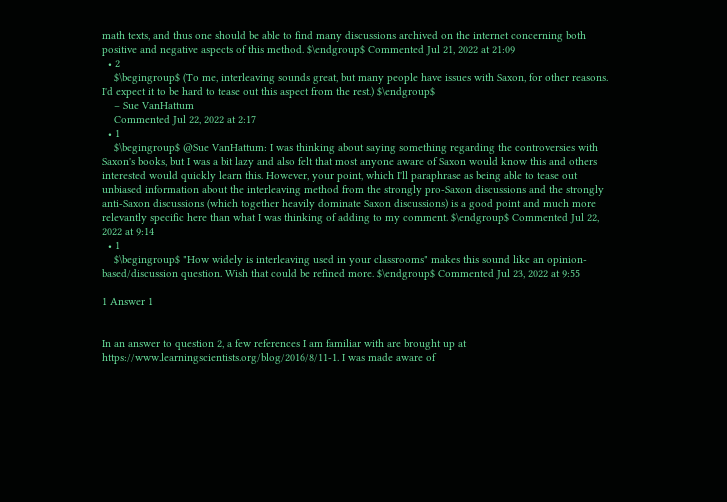math texts, and thus one should be able to find many discussions archived on the internet concerning both positive and negative aspects of this method. $\endgroup$ Commented Jul 21, 2022 at 21:09
  • 2
    $\begingroup$ (To me, interleaving sounds great, but many people have issues with Saxon, for other reasons. I'd expect it to be hard to tease out this aspect from the rest.) $\endgroup$
    – Sue VanHattum
    Commented Jul 22, 2022 at 2:17
  • 1
    $\begingroup$ @Sue VanHattum: I was thinking about saying something regarding the controversies with Saxon's books, but I was a bit lazy and also felt that most anyone aware of Saxon would know this and others interested would quickly learn this. However, your point, which I'll paraphrase as being able to tease out unbiased information about the interleaving method from the strongly pro-Saxon discussions and the strongly anti-Saxon discussions (which together heavily dominate Saxon discussions) is a good point and much more relevantly specific here than what I was thinking of adding to my comment. $\endgroup$ Commented Jul 22, 2022 at 9:14
  • 1
    $\begingroup$ "How widely is interleaving used in your classrooms" makes this sound like an opinion-based/discussion question. Wish that could be refined more. $\endgroup$ Commented Jul 23, 2022 at 9:55

1 Answer 1


In an answer to question 2, a few references I am familiar with are brought up at https://www.learningscientists.org/blog/2016/8/11-1. I was made aware of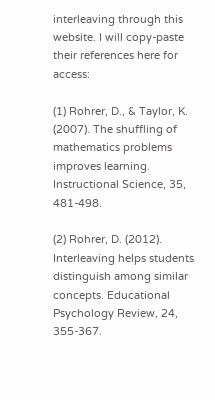interleaving through this website. I will copy-paste their references here for access:

(1) Rohrer, D., & Taylor, K. (2007). The shuffling of mathematics problems improves learning. Instructional Science, 35, 481-498.

(2) Rohrer, D. (2012). Interleaving helps students distinguish among similar concepts. Educational Psychology Review, 24, 355-367.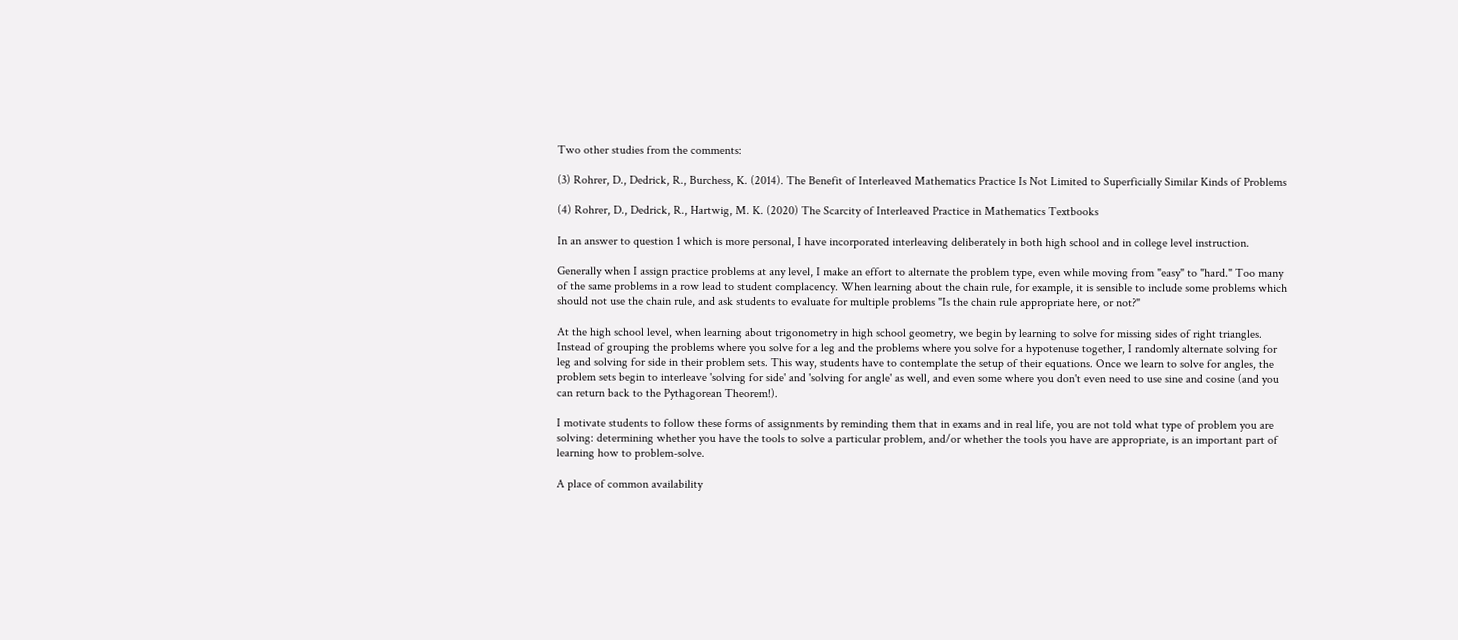Two other studies from the comments:

(3) Rohrer, D., Dedrick, R., Burchess, K. (2014). The Benefit of Interleaved Mathematics Practice Is Not Limited to Superficially Similar Kinds of Problems

(4) Rohrer, D., Dedrick, R., Hartwig, M. K. (2020) The Scarcity of Interleaved Practice in Mathematics Textbooks

In an answer to question 1 which is more personal, I have incorporated interleaving deliberately in both high school and in college level instruction.

Generally when I assign practice problems at any level, I make an effort to alternate the problem type, even while moving from "easy" to "hard." Too many of the same problems in a row lead to student complacency. When learning about the chain rule, for example, it is sensible to include some problems which should not use the chain rule, and ask students to evaluate for multiple problems "Is the chain rule appropriate here, or not?"

At the high school level, when learning about trigonometry in high school geometry, we begin by learning to solve for missing sides of right triangles. Instead of grouping the problems where you solve for a leg and the problems where you solve for a hypotenuse together, I randomly alternate solving for leg and solving for side in their problem sets. This way, students have to contemplate the setup of their equations. Once we learn to solve for angles, the problem sets begin to interleave 'solving for side' and 'solving for angle' as well, and even some where you don't even need to use sine and cosine (and you can return back to the Pythagorean Theorem!).

I motivate students to follow these forms of assignments by reminding them that in exams and in real life, you are not told what type of problem you are solving: determining whether you have the tools to solve a particular problem, and/or whether the tools you have are appropriate, is an important part of learning how to problem-solve.

A place of common availability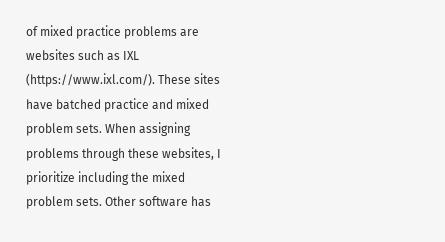of mixed practice problems are websites such as IXL (https://www.ixl.com/). These sites have batched practice and mixed problem sets. When assigning problems through these websites, I prioritize including the mixed problem sets. Other software has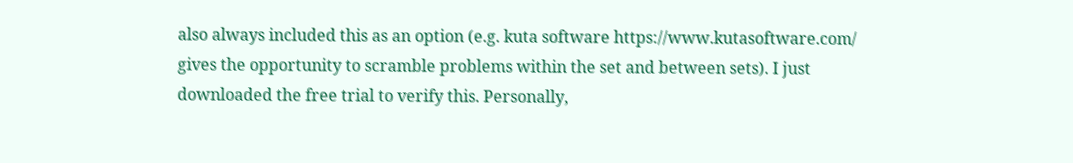also always included this as an option (e.g. kuta software https://www.kutasoftware.com/ gives the opportunity to scramble problems within the set and between sets). I just downloaded the free trial to verify this. Personally,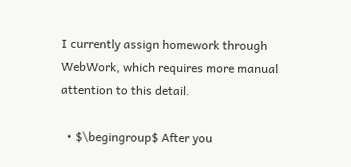I currently assign homework through WebWork, which requires more manual attention to this detail.

  • $\begingroup$ After you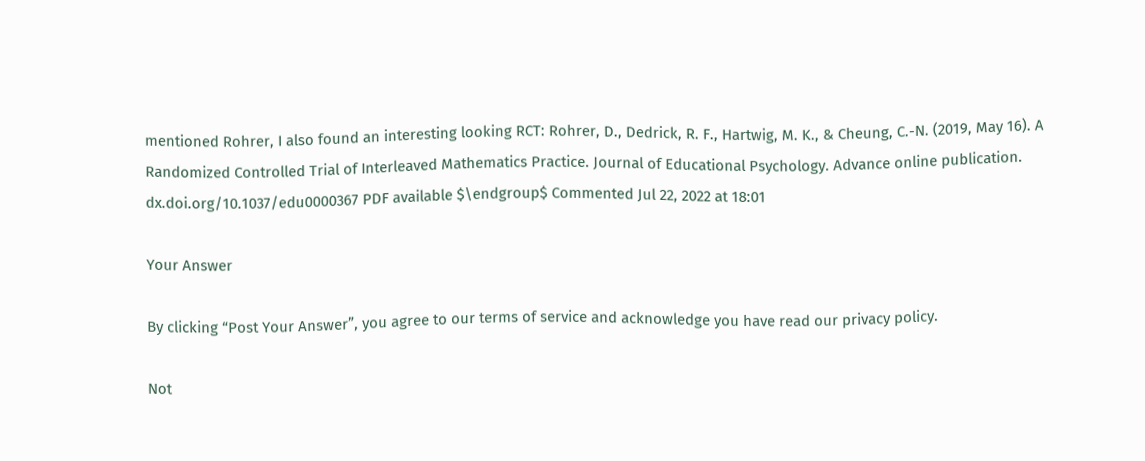mentioned Rohrer, I also found an interesting looking RCT: Rohrer, D., Dedrick, R. F., Hartwig, M. K., & Cheung, C.-N. (2019, May 16). A Randomized Controlled Trial of Interleaved Mathematics Practice. Journal of Educational Psychology. Advance online publication. dx.doi.org/10.1037/edu0000367 PDF available $\endgroup$ Commented Jul 22, 2022 at 18:01

Your Answer

By clicking “Post Your Answer”, you agree to our terms of service and acknowledge you have read our privacy policy.

Not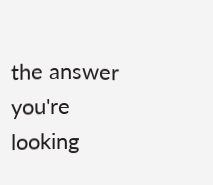the answer you're looking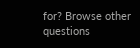for? Browse other questions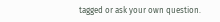tagged or ask your own question.